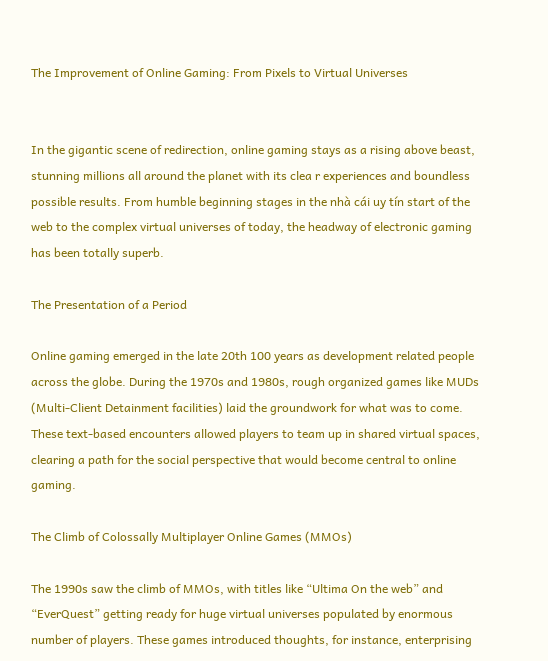The Improvement of Online Gaming: From Pixels to Virtual Universes


In the gigantic scene of redirection, online gaming stays as a rising above beast, stunning millions all around the planet with its clea r experiences and boundless possible results. From humble beginning stages in the nhà cái uy tín start of the web to the complex virtual universes of today, the headway of electronic gaming has been totally superb.

The Presentation of a Period

Online gaming emerged in the late 20th 100 years as development related people across the globe. During the 1970s and 1980s, rough organized games like MUDs (Multi-Client Detainment facilities) laid the groundwork for what was to come. These text-based encounters allowed players to team up in shared virtual spaces, clearing a path for the social perspective that would become central to online gaming.

The Climb of Colossally Multiplayer Online Games (MMOs)

The 1990s saw the climb of MMOs, with titles like “Ultima On the web” and “EverQuest” getting ready for huge virtual universes populated by enormous number of players. These games introduced thoughts, for instance, enterprising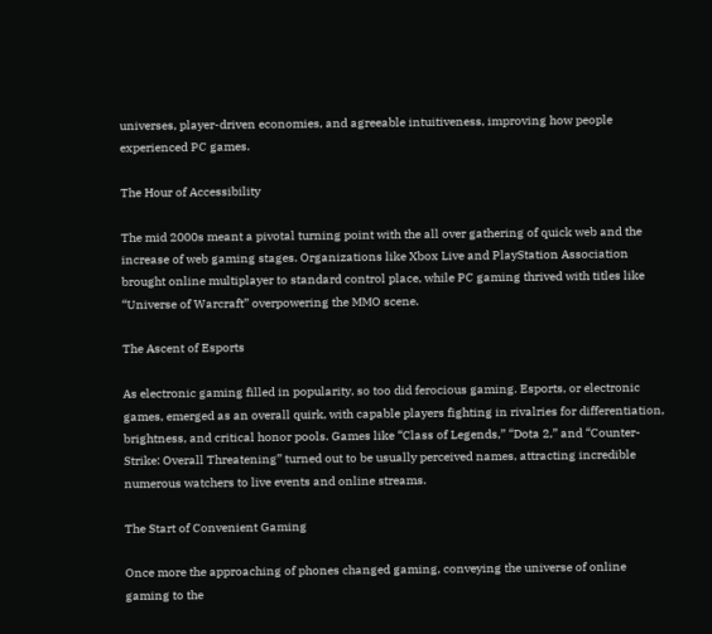universes, player-driven economies, and agreeable intuitiveness, improving how people experienced PC games.

The Hour of Accessibility

The mid 2000s meant a pivotal turning point with the all over gathering of quick web and the increase of web gaming stages. Organizations like Xbox Live and PlayStation Association brought online multiplayer to standard control place, while PC gaming thrived with titles like “Universe of Warcraft” overpowering the MMO scene.

The Ascent of Esports

As electronic gaming filled in popularity, so too did ferocious gaming. Esports, or electronic games, emerged as an overall quirk, with capable players fighting in rivalries for differentiation, brightness, and critical honor pools. Games like “Class of Legends,” “Dota 2,” and “Counter-Strike: Overall Threatening” turned out to be usually perceived names, attracting incredible numerous watchers to live events and online streams.

The Start of Convenient Gaming

Once more the approaching of phones changed gaming, conveying the universe of online gaming to the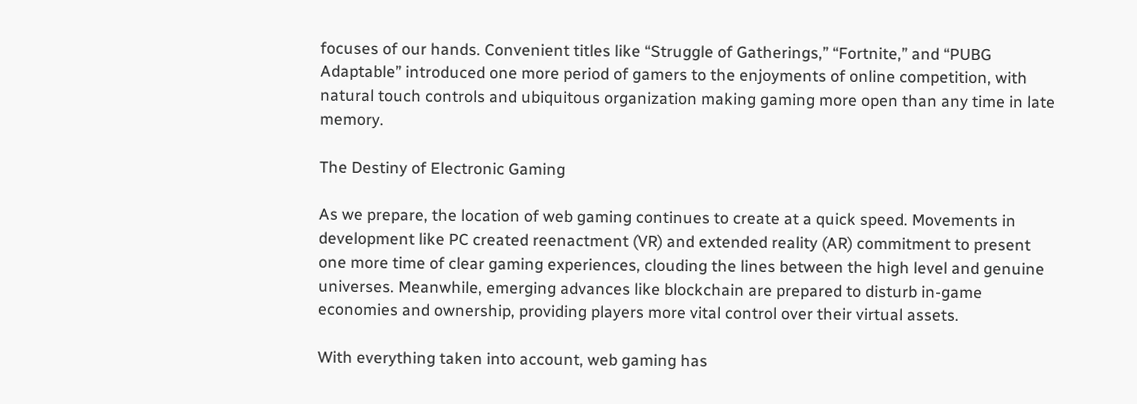focuses of our hands. Convenient titles like “Struggle of Gatherings,” “Fortnite,” and “PUBG Adaptable” introduced one more period of gamers to the enjoyments of online competition, with natural touch controls and ubiquitous organization making gaming more open than any time in late memory.

The Destiny of Electronic Gaming

As we prepare, the location of web gaming continues to create at a quick speed. Movements in development like PC created reenactment (VR) and extended reality (AR) commitment to present one more time of clear gaming experiences, clouding the lines between the high level and genuine universes. Meanwhile, emerging advances like blockchain are prepared to disturb in-game economies and ownership, providing players more vital control over their virtual assets.

With everything taken into account, web gaming has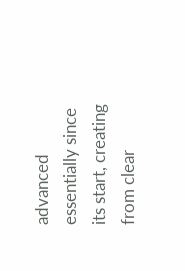advanced essentially since its start, creating from clear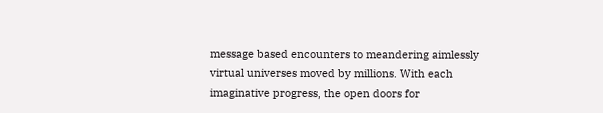message based encounters to meandering aimlessly virtual universes moved by millions. With each imaginative progress, the open doors for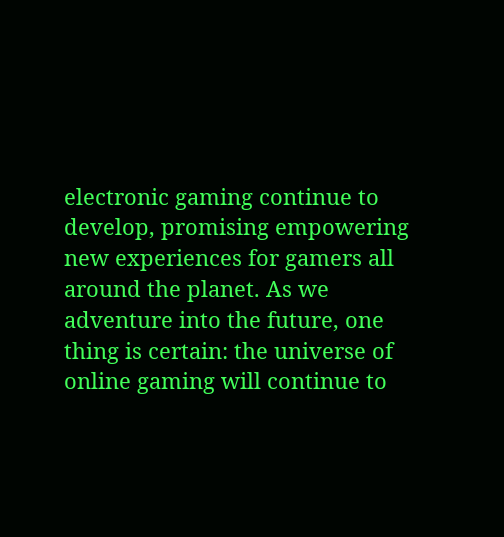electronic gaming continue to develop, promising empowering new experiences for gamers all around the planet. As we adventure into the future, one thing is certain: the universe of online gaming will continue to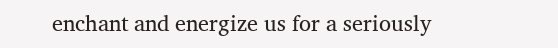enchant and energize us for a seriously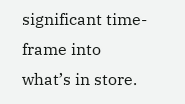significant time-frame into what’s in store.